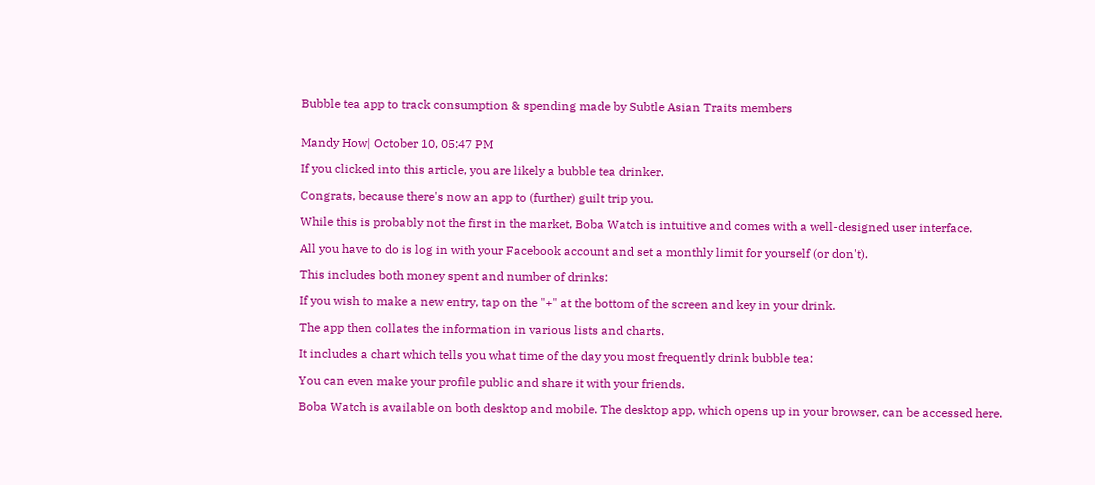Bubble tea app to track consumption & spending made by Subtle Asian Traits members


Mandy How| October 10, 05:47 PM

If you clicked into this article, you are likely a bubble tea drinker.

Congrats, because there's now an app to (further) guilt trip you.

While this is probably not the first in the market, Boba Watch is intuitive and comes with a well-designed user interface.

All you have to do is log in with your Facebook account and set a monthly limit for yourself (or don't).

This includes both money spent and number of drinks:

If you wish to make a new entry, tap on the "+" at the bottom of the screen and key in your drink.

The app then collates the information in various lists and charts.

It includes a chart which tells you what time of the day you most frequently drink bubble tea:

You can even make your profile public and share it with your friends.

Boba Watch is available on both desktop and mobile. The desktop app, which opens up in your browser, can be accessed here.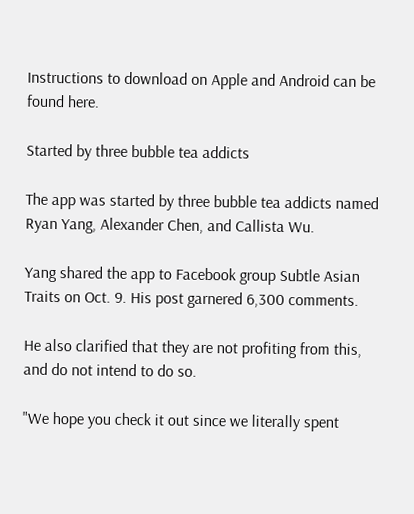Instructions to download on Apple and Android can be found here.

Started by three bubble tea addicts

The app was started by three bubble tea addicts named Ryan Yang, Alexander Chen, and Callista Wu.

Yang shared the app to Facebook group Subtle Asian Traits on Oct. 9. His post garnered 6,300 comments.

He also clarified that they are not profiting from this, and do not intend to do so.

"We hope you check it out since we literally spent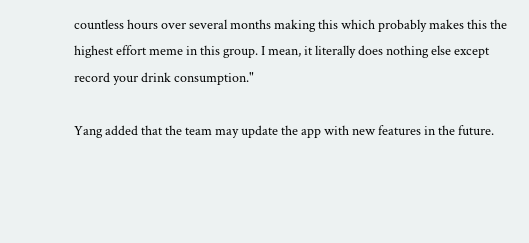countless hours over several months making this which probably makes this the highest effort meme in this group. I mean, it literally does nothing else except record your drink consumption."

Yang added that the team may update the app with new features in the future.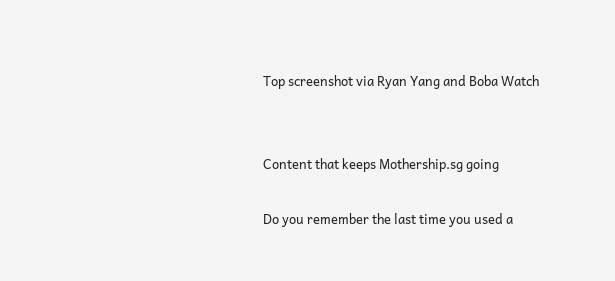Top screenshot via Ryan Yang and Boba Watch


Content that keeps Mothership.sg going

Do you remember the last time you used a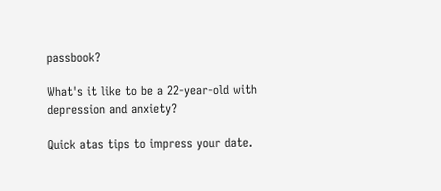passbook?

What's it like to be a 22-year-old with depression and anxiety?

Quick atas tips to impress your date.